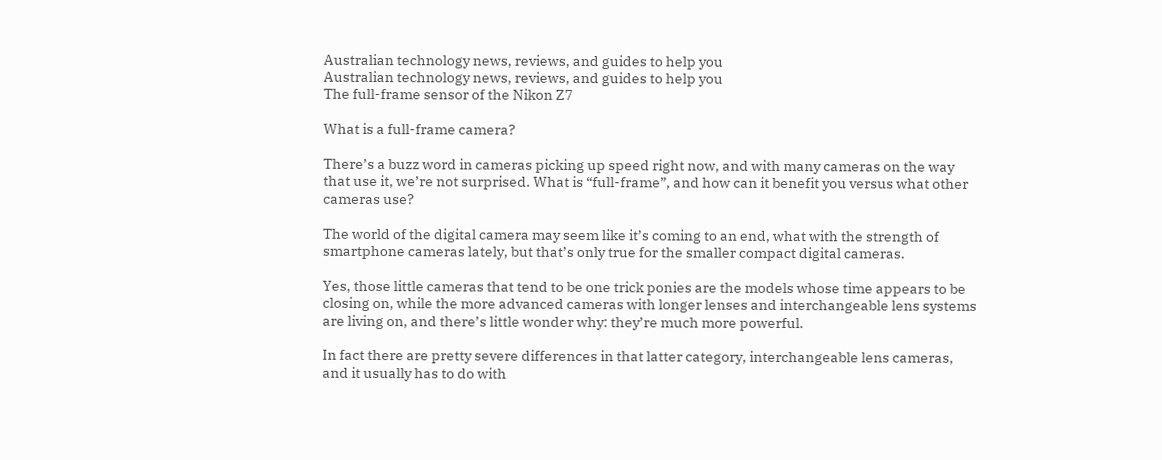Australian technology news, reviews, and guides to help you
Australian technology news, reviews, and guides to help you
The full-frame sensor of the Nikon Z7

What is a full-frame camera?

There’s a buzz word in cameras picking up speed right now, and with many cameras on the way that use it, we’re not surprised. What is “full-frame”, and how can it benefit you versus what other cameras use?

The world of the digital camera may seem like it’s coming to an end, what with the strength of smartphone cameras lately, but that’s only true for the smaller compact digital cameras.

Yes, those little cameras that tend to be one trick ponies are the models whose time appears to be closing on, while the more advanced cameras with longer lenses and interchangeable lens systems are living on, and there’s little wonder why: they’re much more powerful.

In fact there are pretty severe differences in that latter category, interchangeable lens cameras, and it usually has to do with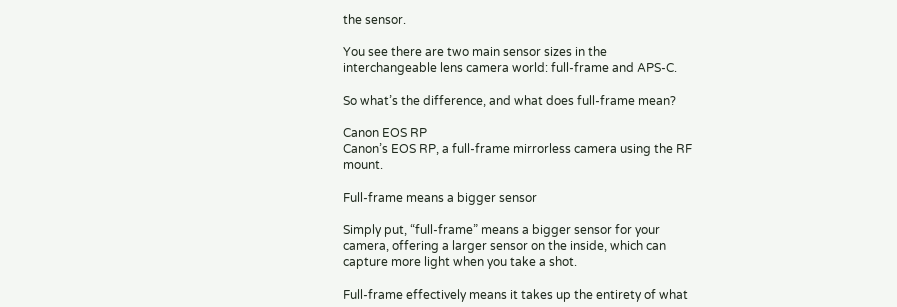the sensor.

You see there are two main sensor sizes in the interchangeable lens camera world: full-frame and APS-C.

So what’s the difference, and what does full-frame mean?

Canon EOS RP
Canon’s EOS RP, a full-frame mirrorless camera using the RF mount.

Full-frame means a bigger sensor

Simply put, “full-frame” means a bigger sensor for your camera, offering a larger sensor on the inside, which can capture more light when you take a shot.

Full-frame effectively means it takes up the entirety of what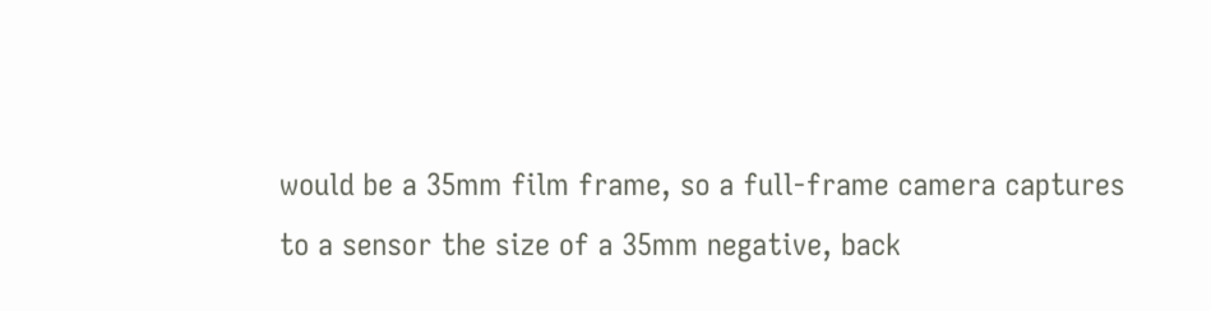would be a 35mm film frame, so a full-frame camera captures to a sensor the size of a 35mm negative, back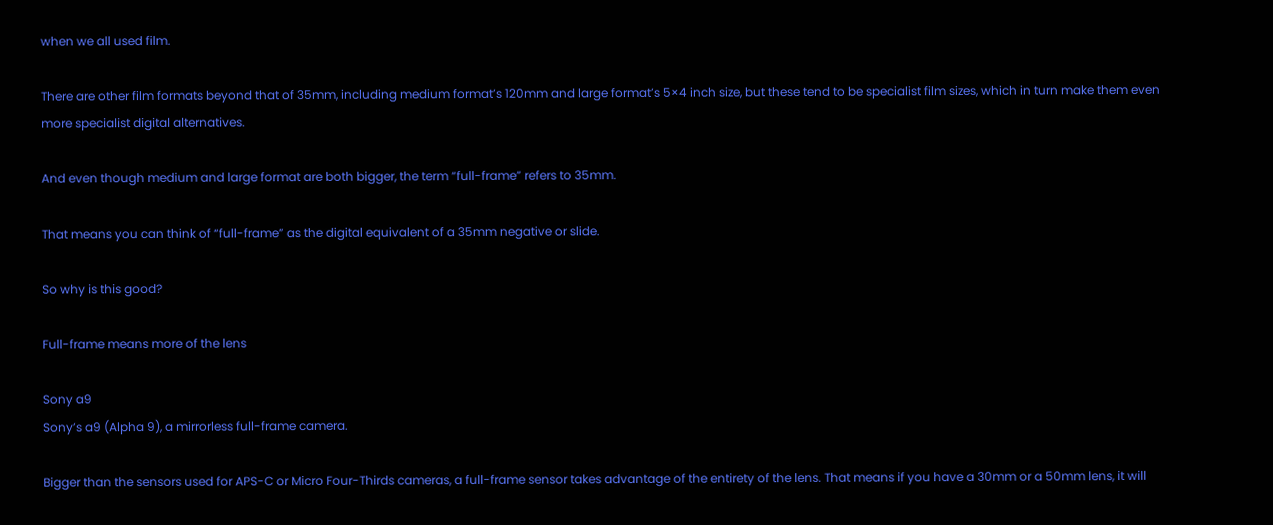when we all used film.

There are other film formats beyond that of 35mm, including medium format’s 120mm and large format’s 5×4 inch size, but these tend to be specialist film sizes, which in turn make them even more specialist digital alternatives.

And even though medium and large format are both bigger, the term “full-frame” refers to 35mm.

That means you can think of “full-frame” as the digital equivalent of a 35mm negative or slide.

So why is this good?

Full-frame means more of the lens

Sony a9
Sony’s a9 (Alpha 9), a mirrorless full-frame camera.

Bigger than the sensors used for APS-C or Micro Four-Thirds cameras, a full-frame sensor takes advantage of the entirety of the lens. That means if you have a 30mm or a 50mm lens, it will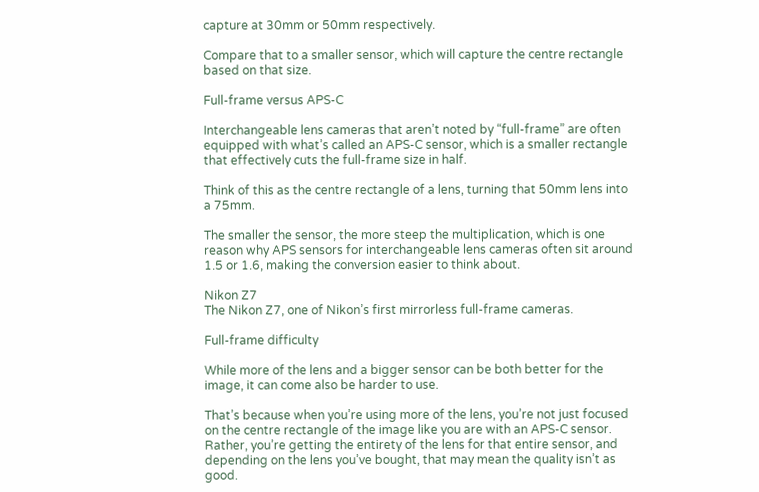capture at 30mm or 50mm respectively.

Compare that to a smaller sensor, which will capture the centre rectangle based on that size.

Full-frame versus APS-C

Interchangeable lens cameras that aren’t noted by “full-frame” are often equipped with what’s called an APS-C sensor, which is a smaller rectangle that effectively cuts the full-frame size in half.

Think of this as the centre rectangle of a lens, turning that 50mm lens into a 75mm.

The smaller the sensor, the more steep the multiplication, which is one reason why APS sensors for interchangeable lens cameras often sit around 1.5 or 1.6, making the conversion easier to think about.

Nikon Z7
The Nikon Z7, one of Nikon’s first mirrorless full-frame cameras.

Full-frame difficulty

While more of the lens and a bigger sensor can be both better for the image, it can come also be harder to use.

That’s because when you’re using more of the lens, you’re not just focused on the centre rectangle of the image like you are with an APS-C sensor. Rather, you’re getting the entirety of the lens for that entire sensor, and depending on the lens you’ve bought, that may mean the quality isn’t as good.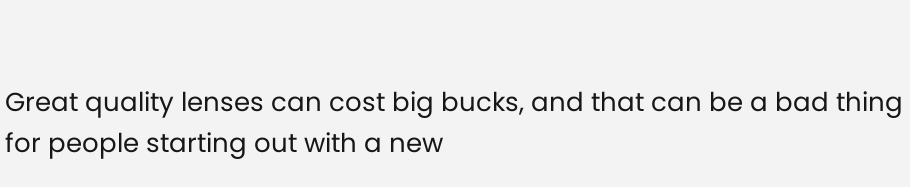Great quality lenses can cost big bucks, and that can be a bad thing for people starting out with a new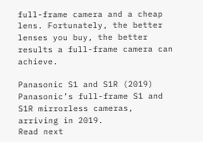full-frame camera and a cheap lens. Fortunately, the better lenses you buy, the better results a full-frame camera can achieve.

Panasonic S1 and S1R (2019)
Panasonic’s full-frame S1 and S1R mirrorless cameras, arriving in 2019.
Read next